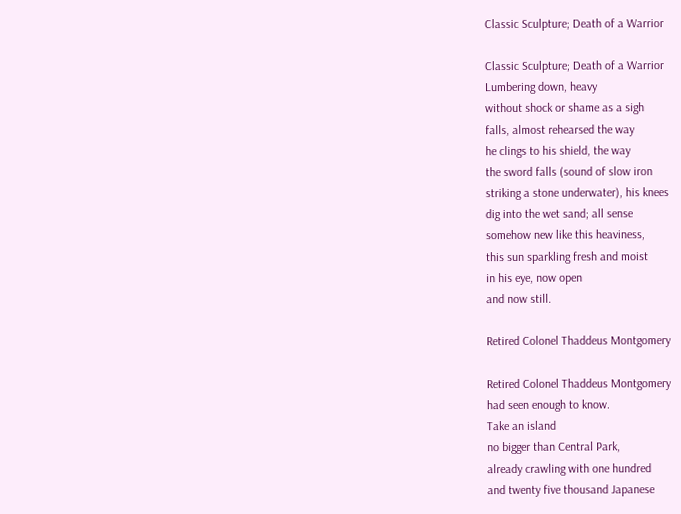Classic Sculpture; Death of a Warrior

Classic Sculpture; Death of a Warrior
Lumbering down, heavy
without shock or shame as a sigh
falls, almost rehearsed the way
he clings to his shield, the way
the sword falls (sound of slow iron
striking a stone underwater), his knees
dig into the wet sand; all sense
somehow new like this heaviness,
this sun sparkling fresh and moist
in his eye, now open
and now still.

Retired Colonel Thaddeus Montgomery

Retired Colonel Thaddeus Montgomery
had seen enough to know.
Take an island
no bigger than Central Park,
already crawling with one hundred
and twenty five thousand Japanese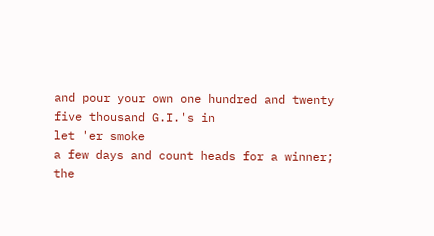and pour your own one hundred and twenty
five thousand G.I.'s in
let 'er smoke
a few days and count heads for a winner;
the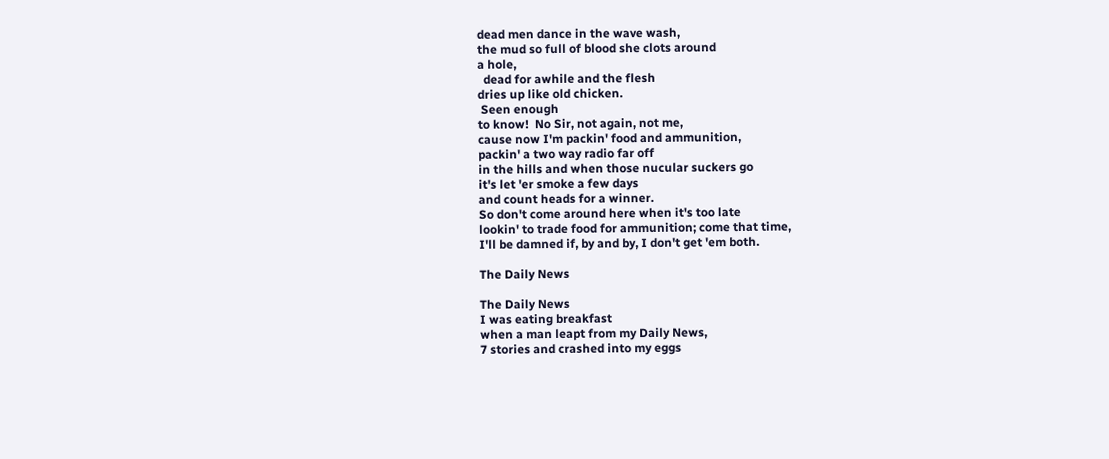dead men dance in the wave wash,
the mud so full of blood she clots around
a hole,
  dead for awhile and the flesh
dries up like old chicken.
 Seen enough
to know!  No Sir, not again, not me,
cause now I'm packin' food and ammunition,
packin' a two way radio far off
in the hills and when those nucular suckers go
it's let 'er smoke a few days
and count heads for a winner.
So don't come around here when it's too late
lookin' to trade food for ammunition; come that time,
I'll be damned if, by and by, I don't get 'em both.

The Daily News

The Daily News
I was eating breakfast
when a man leapt from my Daily News,
7 stories and crashed into my eggs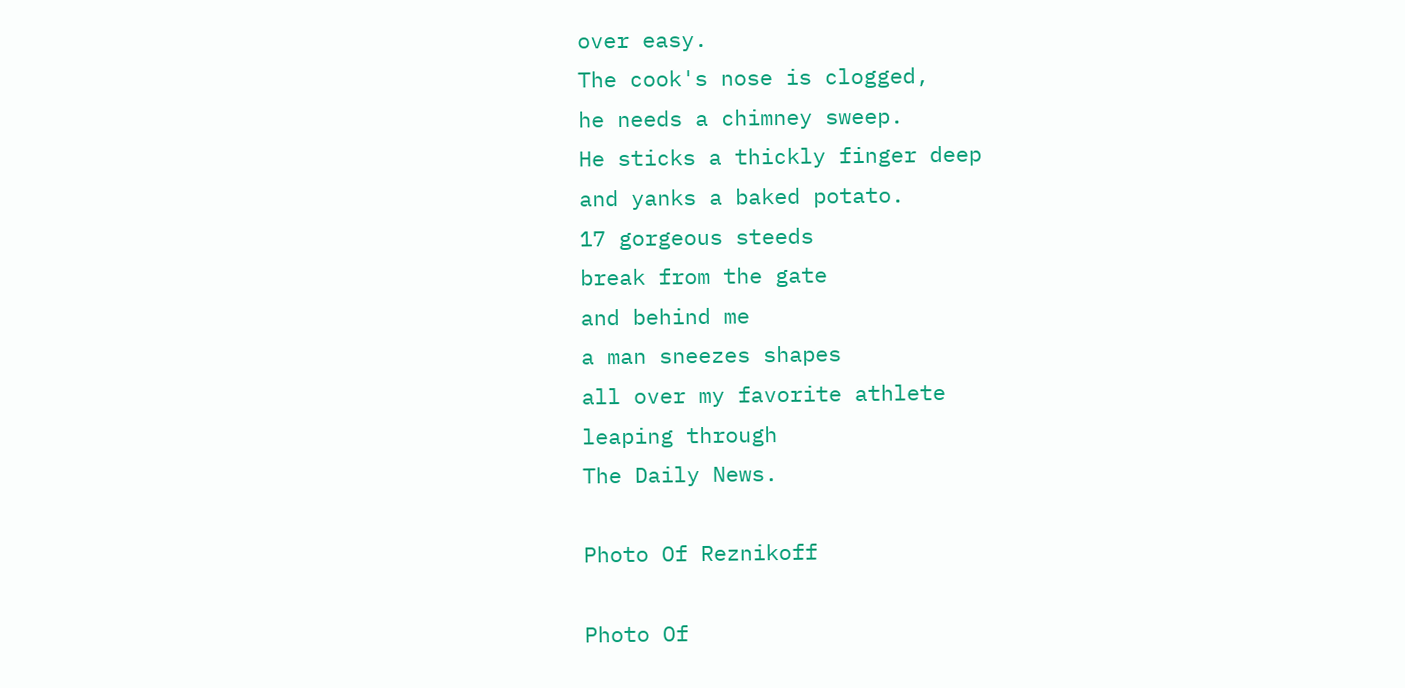over easy.
The cook's nose is clogged,
he needs a chimney sweep.
He sticks a thickly finger deep
and yanks a baked potato.
17 gorgeous steeds
break from the gate
and behind me
a man sneezes shapes
all over my favorite athlete
leaping through
The Daily News.

Photo Of Reznikoff

Photo Of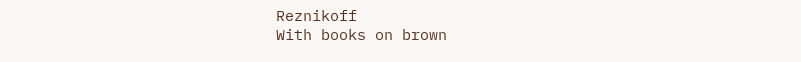Reznikoff
With books on brown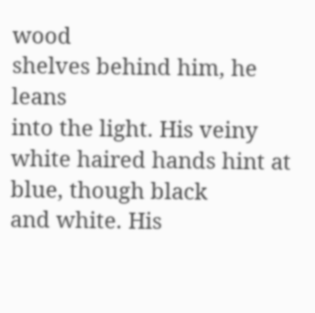wood
shelves behind him, he leans
into the light. His veiny
white haired hands hint at
blue, though black
and white. His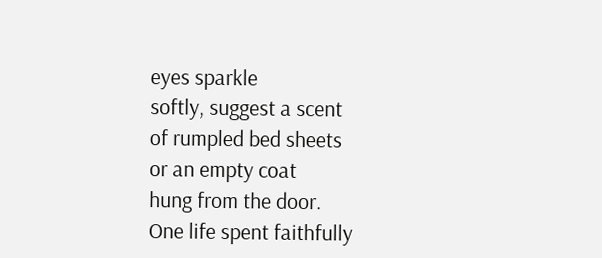eyes sparkle
softly, suggest a scent
of rumpled bed sheets
or an empty coat
hung from the door.
One life spent faithfully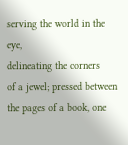serving the world in the eye,
delineating the corners
of a jewel; pressed between
the pages of a book, one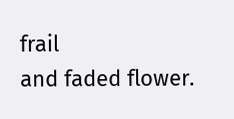frail
and faded flower.